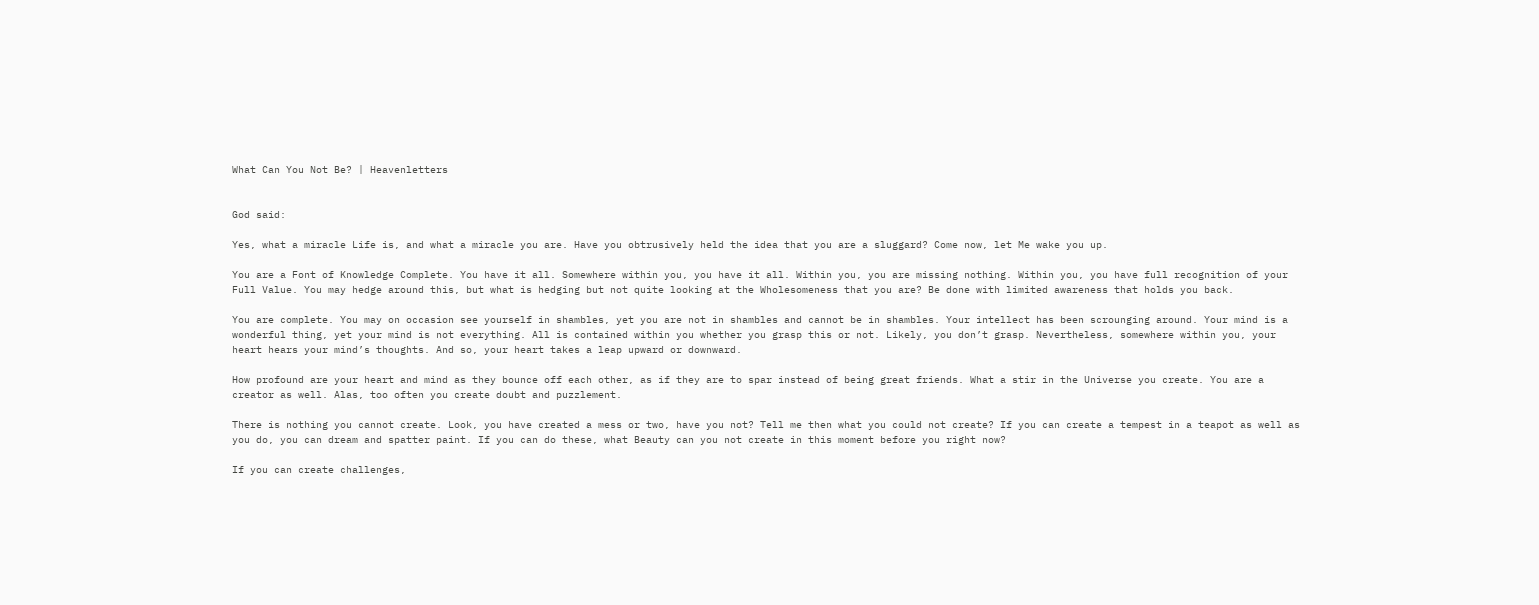What Can You Not Be? | Heavenletters


God said:

Yes, what a miracle Life is, and what a miracle you are. Have you obtrusively held the idea that you are a sluggard? Come now, let Me wake you up.

You are a Font of Knowledge Complete. You have it all. Somewhere within you, you have it all. Within you, you are missing nothing. Within you, you have full recognition of your Full Value. You may hedge around this, but what is hedging but not quite looking at the Wholesomeness that you are? Be done with limited awareness that holds you back.

You are complete. You may on occasion see yourself in shambles, yet you are not in shambles and cannot be in shambles. Your intellect has been scrounging around. Your mind is a wonderful thing, yet your mind is not everything. All is contained within you whether you grasp this or not. Likely, you don’t grasp. Nevertheless, somewhere within you, your heart hears your mind’s thoughts. And so, your heart takes a leap upward or downward.

How profound are your heart and mind as they bounce off each other, as if they are to spar instead of being great friends. What a stir in the Universe you create. You are a creator as well. Alas, too often you create doubt and puzzlement.

There is nothing you cannot create. Look, you have created a mess or two, have you not? Tell me then what you could not create? If you can create a tempest in a teapot as well as you do, you can dream and spatter paint. If you can do these, what Beauty can you not create in this moment before you right now?

If you can create challenges,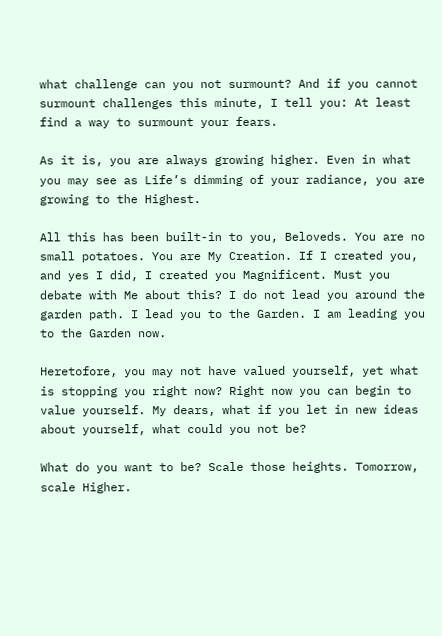what challenge can you not surmount? And if you cannot surmount challenges this minute, I tell you: At least find a way to surmount your fears.

As it is, you are always growing higher. Even in what you may see as Life’s dimming of your radiance, you are growing to the Highest.

All this has been built-in to you, Beloveds. You are no small potatoes. You are My Creation. If I created you, and yes I did, I created you Magnificent. Must you debate with Me about this? I do not lead you around the garden path. I lead you to the Garden. I am leading you to the Garden now.

Heretofore, you may not have valued yourself, yet what is stopping you right now? Right now you can begin to value yourself. My dears, what if you let in new ideas about yourself, what could you not be?

What do you want to be? Scale those heights. Tomorrow, scale Higher.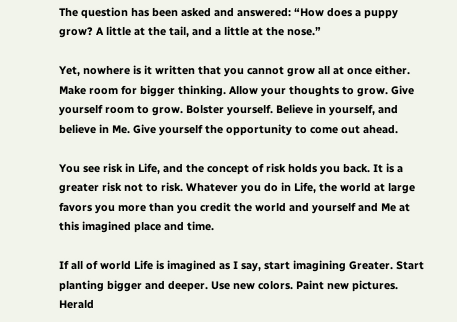The question has been asked and answered: “How does a puppy grow? A little at the tail, and a little at the nose.”

Yet, nowhere is it written that you cannot grow all at once either. Make room for bigger thinking. Allow your thoughts to grow. Give yourself room to grow. Bolster yourself. Believe in yourself, and believe in Me. Give yourself the opportunity to come out ahead.

You see risk in Life, and the concept of risk holds you back. It is a greater risk not to risk. Whatever you do in Life, the world at large favors you more than you credit the world and yourself and Me at this imagined place and time.

If all of world Life is imagined as I say, start imagining Greater. Start planting bigger and deeper. Use new colors. Paint new pictures. Herald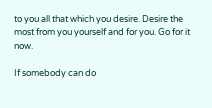to you all that which you desire. Desire the most from you yourself and for you. Go for it now.

If somebody can do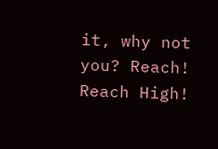it, why not you? Reach! Reach High!